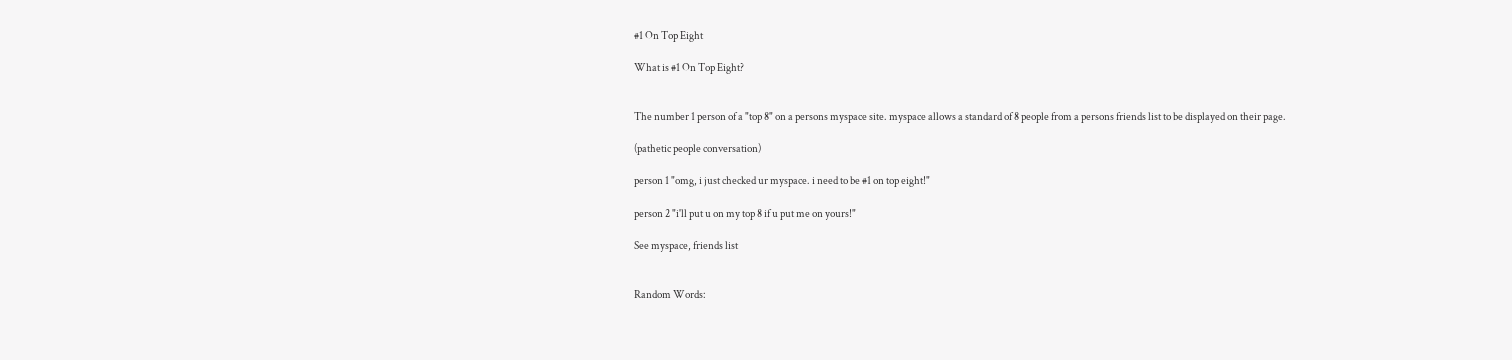#1 On Top Eight

What is #1 On Top Eight?


The number 1 person of a "top 8" on a persons myspace site. myspace allows a standard of 8 people from a persons friends list to be displayed on their page.

(pathetic people conversation)

person 1 "omg, i just checked ur myspace. i need to be #1 on top eight!"

person 2 "i'll put u on my top 8 if u put me on yours!"

See myspace, friends list


Random Words: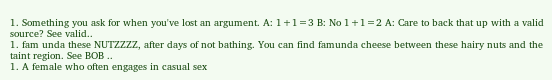1. Something you ask for when you've lost an argument. A: 1+1=3 B: No 1+1=2 A: Care to back that up with a valid source? See valid..
1. fam unda these NUTZZZZ, after days of not bathing. You can find famunda cheese between these hairy nuts and the taint region. See BOB ..
1. A female who often engages in casual sex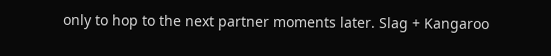only to hop to the next partner moments later. Slag + Kangaroo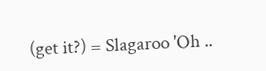(get it?) = Slagaroo 'Oh ..